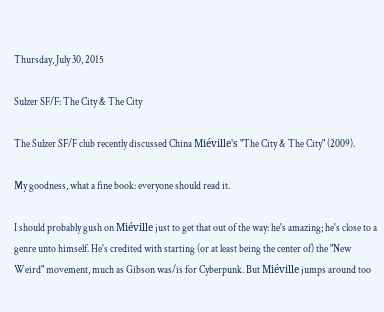Thursday, July 30, 2015

Sulzer SF/F: The City & The City

The Sulzer SF/F club recently discussed China Miéville's "The City & The City" (2009).

My goodness, what a fine book: everyone should read it.

I should probably gush on Miéville just to get that out of the way: he's amazing; he's close to a genre unto himself. He's credited with starting (or at least being the center of) the "New Weird" movement, much as Gibson was/is for Cyberpunk. But Miéville jumps around too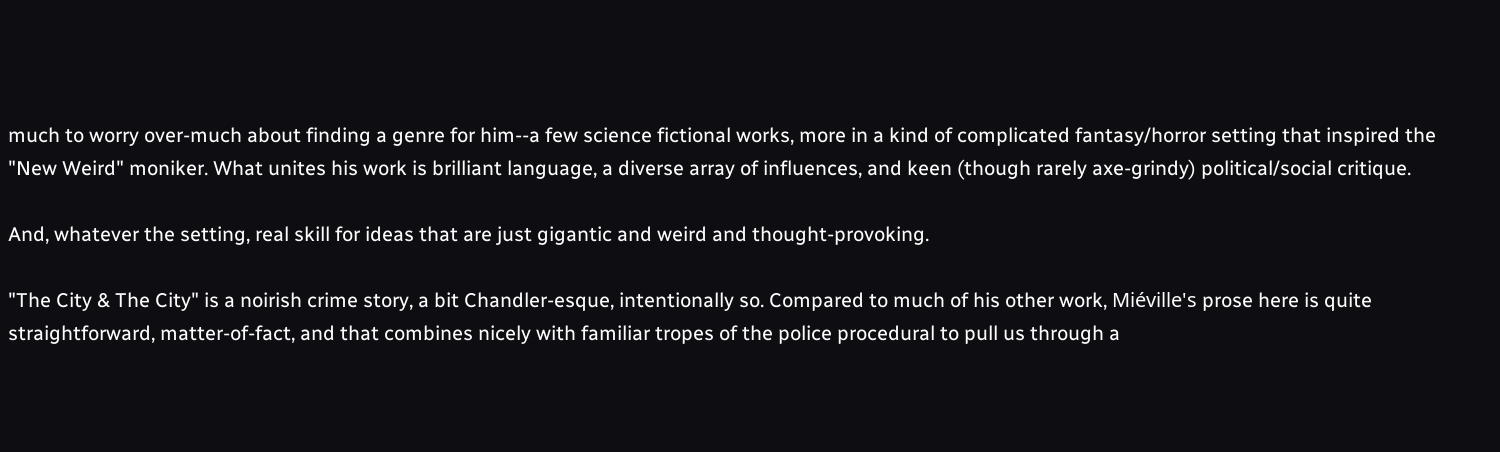much to worry over-much about finding a genre for him--a few science fictional works, more in a kind of complicated fantasy/horror setting that inspired the "New Weird" moniker. What unites his work is brilliant language, a diverse array of influences, and keen (though rarely axe-grindy) political/social critique.

And, whatever the setting, real skill for ideas that are just gigantic and weird and thought-provoking.

"The City & The City" is a noirish crime story, a bit Chandler-esque, intentionally so. Compared to much of his other work, Miéville's prose here is quite straightforward, matter-of-fact, and that combines nicely with familiar tropes of the police procedural to pull us through a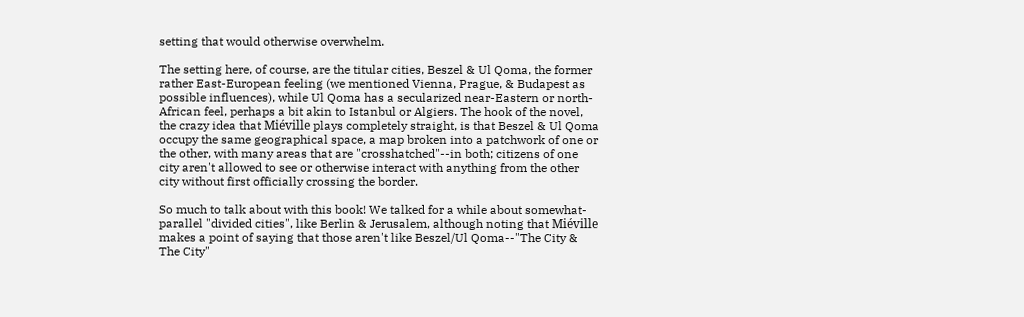setting that would otherwise overwhelm.

The setting here, of course, are the titular cities, Beszel & Ul Qoma, the former rather East-European feeling (we mentioned Vienna, Prague, & Budapest as possible influences), while Ul Qoma has a secularized near-Eastern or north-African feel, perhaps a bit akin to Istanbul or Algiers. The hook of the novel, the crazy idea that Miéville plays completely straight, is that Beszel & Ul Qoma occupy the same geographical space, a map broken into a patchwork of one or the other, with many areas that are "crosshatched"--in both; citizens of one city aren't allowed to see or otherwise interact with anything from the other city without first officially crossing the border.

So much to talk about with this book! We talked for a while about somewhat-parallel "divided cities", like Berlin & Jerusalem, although noting that Miéville makes a point of saying that those aren't like Beszel/Ul Qoma--"The City & The City"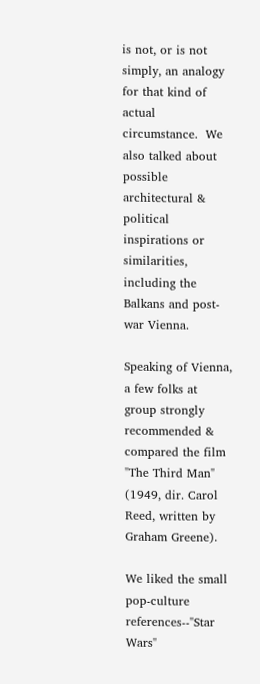is not, or is not simply, an analogy for that kind of actual circumstance.  We also talked about possible architectural & political inspirations or similarities, including the Balkans and post-war Vienna.

Speaking of Vienna, a few folks at group strongly recommended & compared the film "The Third Man" (1949, dir. Carol Reed, written by Graham Greene).

We liked the small pop-culture references--"Star Wars"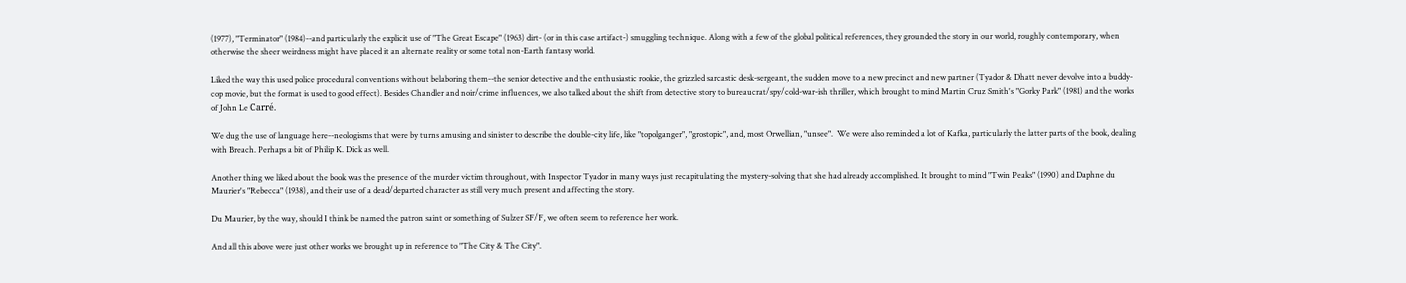(1977), "Terminator" (1984)--and particularly the explicit use of "The Great Escape" (1963) dirt- (or in this case artifact-) smuggling technique. Along with a few of the global political references, they grounded the story in our world, roughly contemporary, when otherwise the sheer weirdness might have placed it an alternate reality or some total non-Earth fantasy world.

Liked the way this used police procedural conventions without belaboring them--the senior detective and the enthusiastic rookie, the grizzled sarcastic desk-sergeant, the sudden move to a new precinct and new partner (Tyador & Dhatt never devolve into a buddy-cop movie, but the format is used to good effect). Besides Chandler and noir/crime influences, we also talked about the shift from detective story to bureaucrat/spy/cold-war-ish thriller, which brought to mind Martin Cruz Smith's "Gorky Park" (1981) and the works of John Le Carré.

We dug the use of language here--neologisms that were by turns amusing and sinister to describe the double-city life, like "topolganger", "grostopic", and, most Orwellian, "unsee".  We were also reminded a lot of Kafka, particularly the latter parts of the book, dealing with Breach. Perhaps a bit of Philip K. Dick as well.

Another thing we liked about the book was the presence of the murder victim throughout, with Inspector Tyador in many ways just recapitulating the mystery-solving that she had already accomplished. It brought to mind "Twin Peaks" (1990) and Daphne du Maurier's "Rebecca" (1938), and their use of a dead/departed character as still very much present and affecting the story.

Du Maurier, by the way, should I think be named the patron saint or something of Sulzer SF/F, we often seem to reference her work.

And all this above were just other works we brought up in reference to "The City & The City".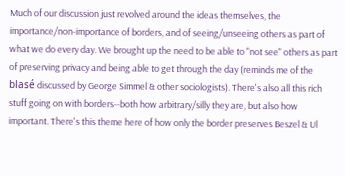Much of our discussion just revolved around the ideas themselves, the importance/non-importance of borders, and of seeing/unseeing others as part of what we do every day. We brought up the need to be able to "not see" others as part of preserving privacy and being able to get through the day (reminds me of the blasé discussed by George Simmel & other sociologists). There's also all this rich stuff going on with borders--both how arbitrary/silly they are, but also how important. There's this theme here of how only the border preserves Beszel & Ul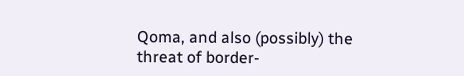Qoma, and also (possibly) the threat of border-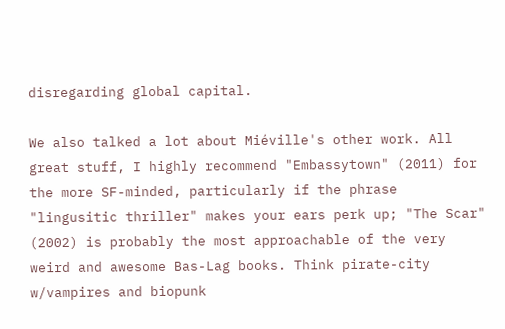disregarding global capital.

We also talked a lot about Miéville's other work. All great stuff, I highly recommend "Embassytown" (2011) for the more SF-minded, particularly if the phrase "lingusitic thriller" makes your ears perk up; "The Scar" (2002) is probably the most approachable of the very weird and awesome Bas-Lag books. Think pirate-city w/vampires and biopunk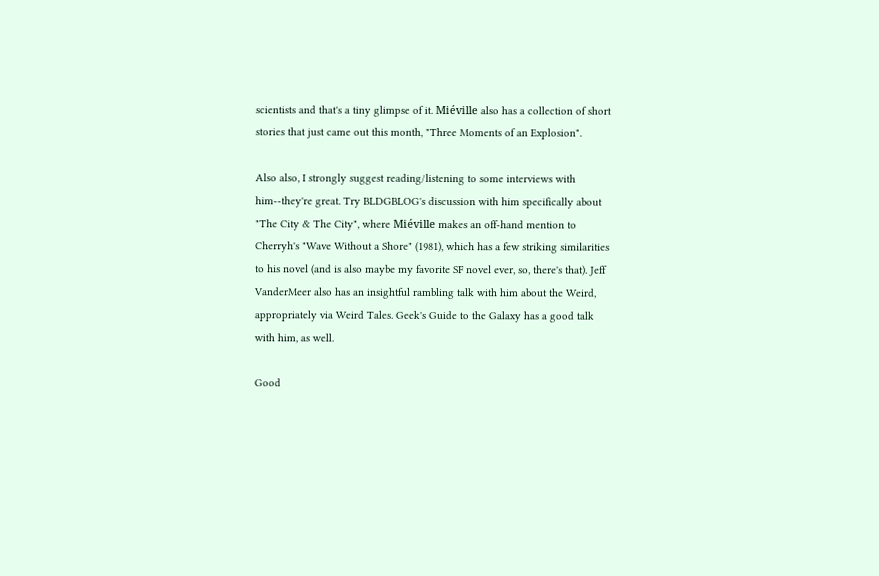scientists and that's a tiny glimpse of it. Miéville also has a collection of short stories that just came out this month, "Three Moments of an Explosion".

Also also, I strongly suggest reading/listening to some interviews with him--they're great. Try BLDGBLOG's discussion with him specifically about "The City & The City", where Miéville makes an off-hand mention to Cherryh's "Wave Without a Shore" (1981), which has a few striking similarities to his novel (and is also maybe my favorite SF novel ever, so, there's that). Jeff VanderMeer also has an insightful rambling talk with him about the Weird, appropriately via Weird Tales. Geek's Guide to the Galaxy has a good talk with him, as well.

Good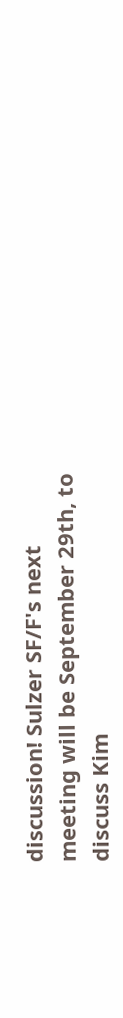discussion! Sulzer SF/F's next meeting will be September 29th, to discuss Kim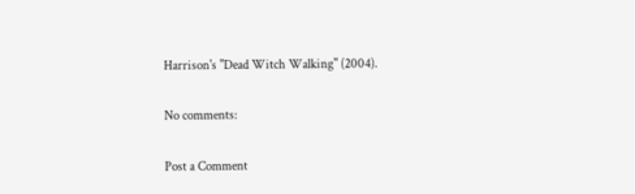Harrison's "Dead Witch Walking" (2004).

No comments:

Post a Comment